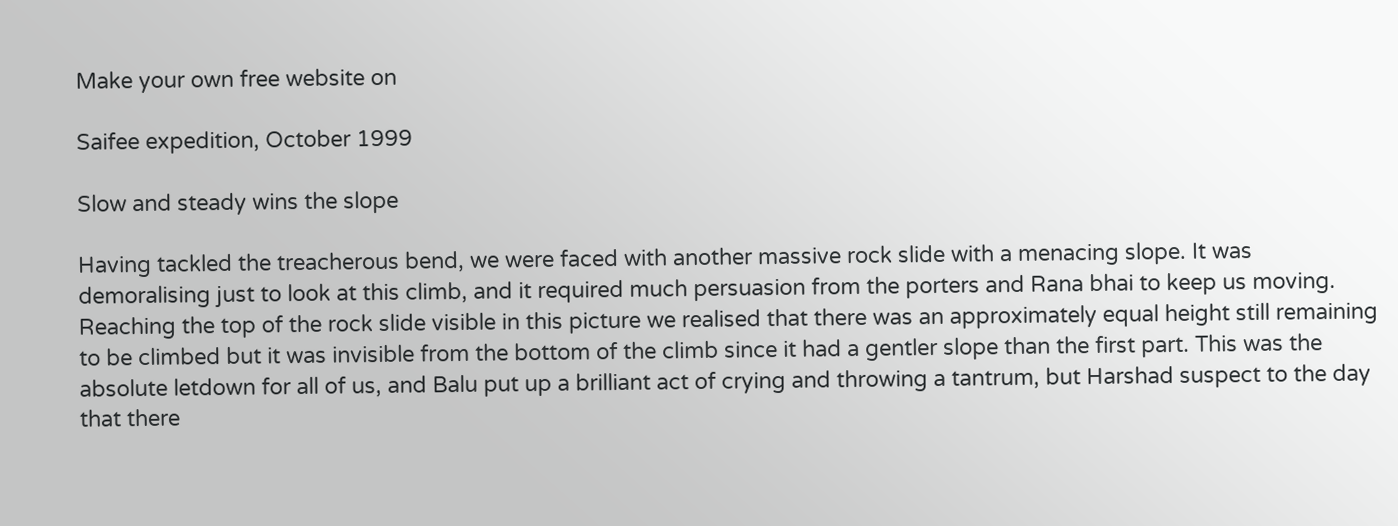Make your own free website on

Saifee expedition, October 1999

Slow and steady wins the slope

Having tackled the treacherous bend, we were faced with another massive rock slide with a menacing slope. It was
demoralising just to look at this climb, and it required much persuasion from the porters and Rana bhai to keep us moving. Reaching the top of the rock slide visible in this picture we realised that there was an approximately equal height still remaining to be climbed but it was invisible from the bottom of the climb since it had a gentler slope than the first part. This was the absolute letdown for all of us, and Balu put up a brilliant act of crying and throwing a tantrum, but Harshad suspect to the day that there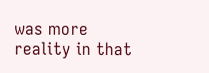was more reality in that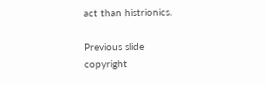act than histrionics.

Previous slide
copyright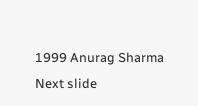1999 Anurag Sharma
Next slide